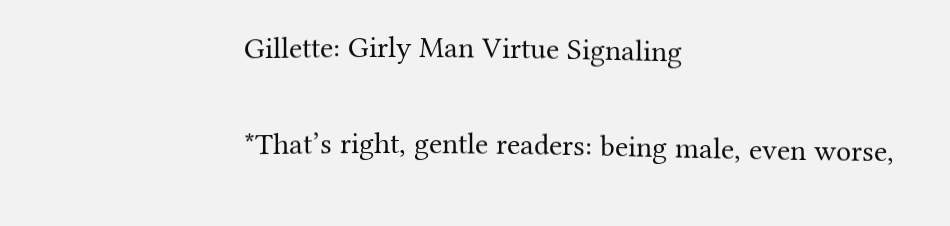Gillette: Girly Man Virtue Signaling

*That’s right, gentle readers: being male, even worse,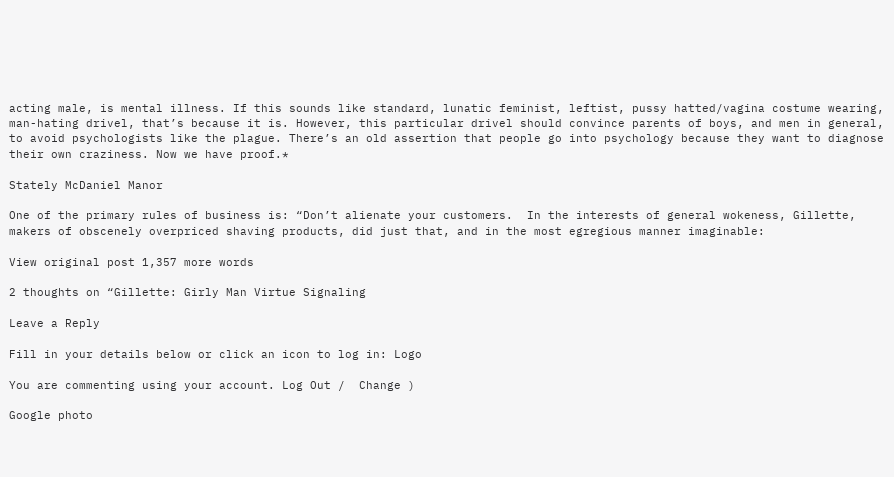acting male, is mental illness. If this sounds like standard, lunatic feminist, leftist, pussy hatted/vagina costume wearing, man-hating drivel, that’s because it is. However, this particular drivel should convince parents of boys, and men in general, to avoid psychologists like the plague. There’s an old assertion that people go into psychology because they want to diagnose their own craziness. Now we have proof.*

Stately McDaniel Manor

One of the primary rules of business is: “Don’t alienate your customers.  In the interests of general wokeness, Gillette, makers of obscenely overpriced shaving products, did just that, and in the most egregious manner imaginable:

View original post 1,357 more words

2 thoughts on “Gillette: Girly Man Virtue Signaling

Leave a Reply

Fill in your details below or click an icon to log in: Logo

You are commenting using your account. Log Out /  Change )

Google photo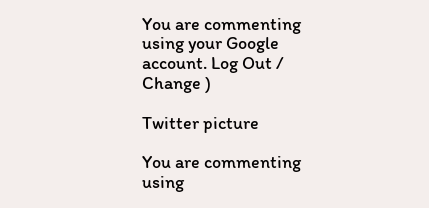You are commenting using your Google account. Log Out /  Change )

Twitter picture

You are commenting using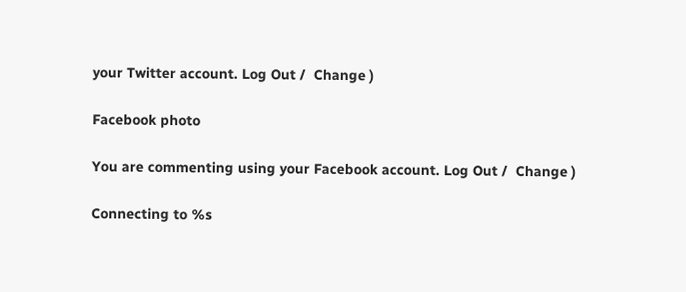your Twitter account. Log Out /  Change )

Facebook photo

You are commenting using your Facebook account. Log Out /  Change )

Connecting to %s